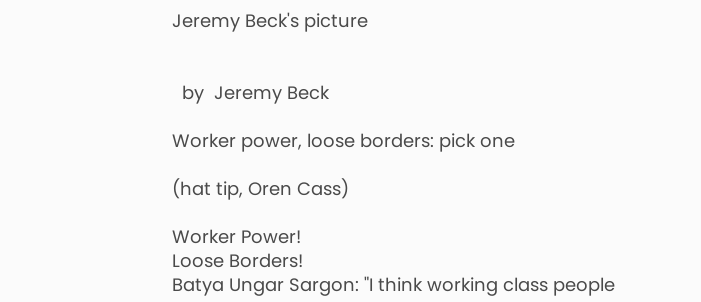Jeremy Beck's picture


  by  Jeremy Beck

Worker power, loose borders: pick one

(hat tip, Oren Cass)

Worker Power!
Loose Borders!
Batya Ungar Sargon: "I think working class people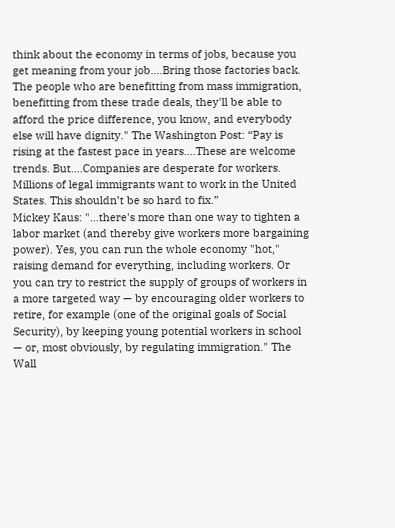think about the economy in terms of jobs, because you get meaning from your job....Bring those factories back. The people who are benefitting from mass immigration, benefitting from these trade deals, they'll be able to afford the price difference, you know, and everybody else will have dignity." The Washington Post: “Pay is rising at the fastest pace in years….These are welcome trends. But….Companies are desperate for workers. Millions of legal immigrants want to work in the United States. This shouldn’t be so hard to fix.”
Mickey Kaus: "...there's more than one way to tighten a labor market (and thereby give workers more bargaining power). Yes, you can run the whole economy "hot," raising demand for everything, including workers. Or you can try to restrict the supply of groups of workers in a more targeted way — by encouraging older workers to retire, for example (one of the original goals of Social Security), by keeping young potential workers in school — or, most obviously, by regulating immigration." The Wall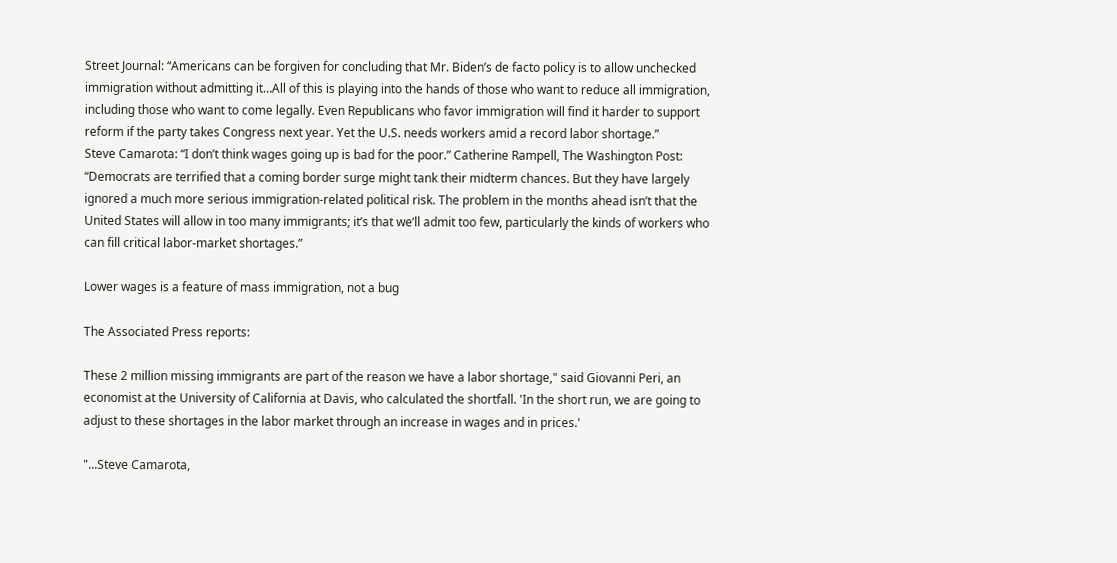Street Journal: “Americans can be forgiven for concluding that Mr. Biden’s de facto policy is to allow unchecked immigration without admitting it…All of this is playing into the hands of those who want to reduce all immigration, including those who want to come legally. Even Republicans who favor immigration will find it harder to support reform if the party takes Congress next year. Yet the U.S. needs workers amid a record labor shortage.”
Steve Camarota: “I don’t think wages going up is bad for the poor.” Catherine Rampell, The Washington Post: “Democrats are terrified that a coming border surge might tank their midterm chances. But they have largely ignored a much more serious immigration-related political risk. The problem in the months ahead isn’t that the United States will allow in too many immigrants; it’s that we’ll admit too few, particularly the kinds of workers who can fill critical labor-market shortages.”

Lower wages is a feature of mass immigration, not a bug

The Associated Press reports:

These 2 million missing immigrants are part of the reason we have a labor shortage," said Giovanni Peri, an economist at the University of California at Davis, who calculated the shortfall. 'In the short run, we are going to adjust to these shortages in the labor market through an increase in wages and in prices.'

"...Steve Camarota,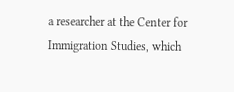a researcher at the Center for Immigration Studies, which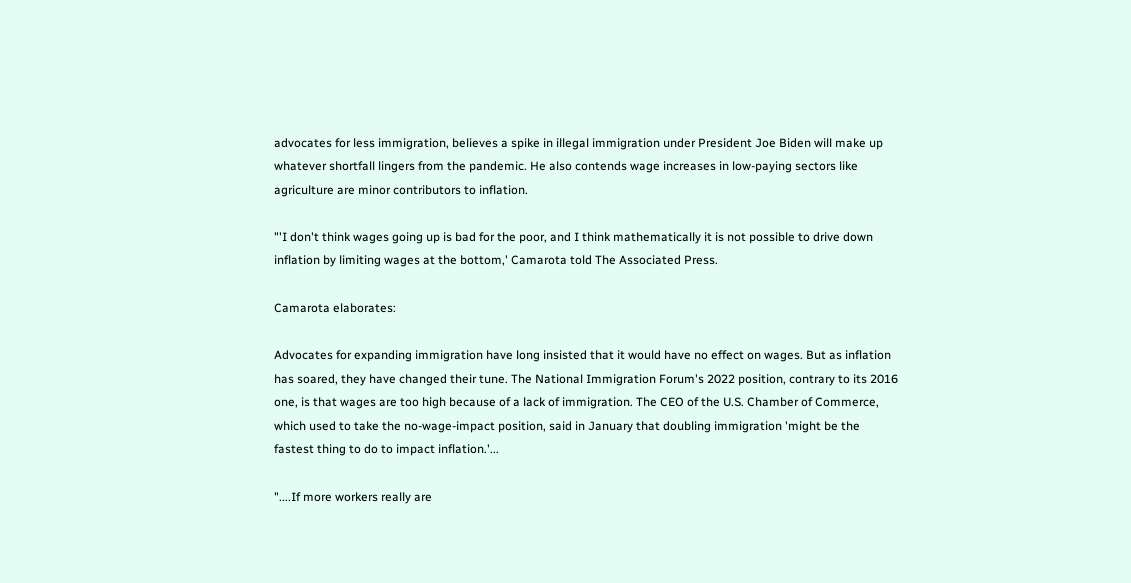advocates for less immigration, believes a spike in illegal immigration under President Joe Biden will make up whatever shortfall lingers from the pandemic. He also contends wage increases in low-paying sectors like agriculture are minor contributors to inflation.

"'I don't think wages going up is bad for the poor, and I think mathematically it is not possible to drive down inflation by limiting wages at the bottom,' Camarota told The Associated Press.

Camarota elaborates:

Advocates for expanding immigration have long insisted that it would have no effect on wages. But as inflation has soared, they have changed their tune. The National Immigration Forum's 2022 position, contrary to its 2016 one, is that wages are too high because of a lack of immigration. The CEO of the U.S. Chamber of Commerce, which used to take the no-wage-impact position, said in January that doubling immigration 'might be the fastest thing to do to impact inflation.'...

"....If more workers really are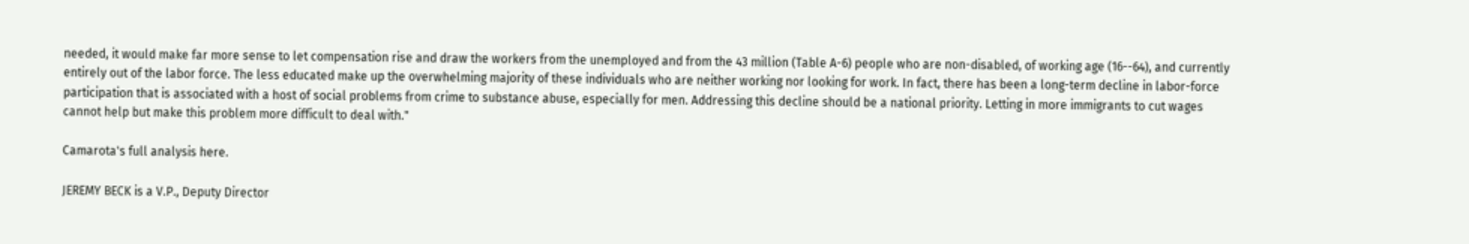needed, it would make far more sense to let compensation rise and draw the workers from the unemployed and from the 43 million (Table A-6) people who are non-disabled, of working age (16--64), and currently entirely out of the labor force. The less educated make up the overwhelming majority of these individuals who are neither working nor looking for work. In fact, there has been a long-term decline in labor-force participation that is associated with a host of social problems from crime to substance abuse, especially for men. Addressing this decline should be a national priority. Letting in more immigrants to cut wages cannot help but make this problem more difficult to deal with."

Camarota's full analysis here.

JEREMY BECK is a V.P., Deputy Director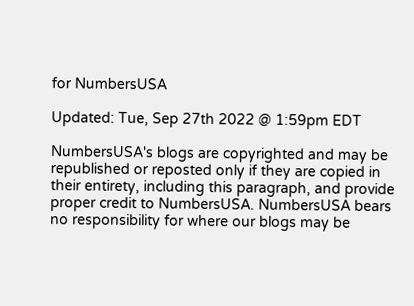for NumbersUSA

Updated: Tue, Sep 27th 2022 @ 1:59pm EDT

NumbersUSA's blogs are copyrighted and may be republished or reposted only if they are copied in their entirety, including this paragraph, and provide proper credit to NumbersUSA. NumbersUSA bears no responsibility for where our blogs may be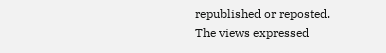republished or reposted. The views expressed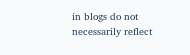in blogs do not necessarily reflect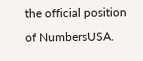the official position of NumbersUSA.